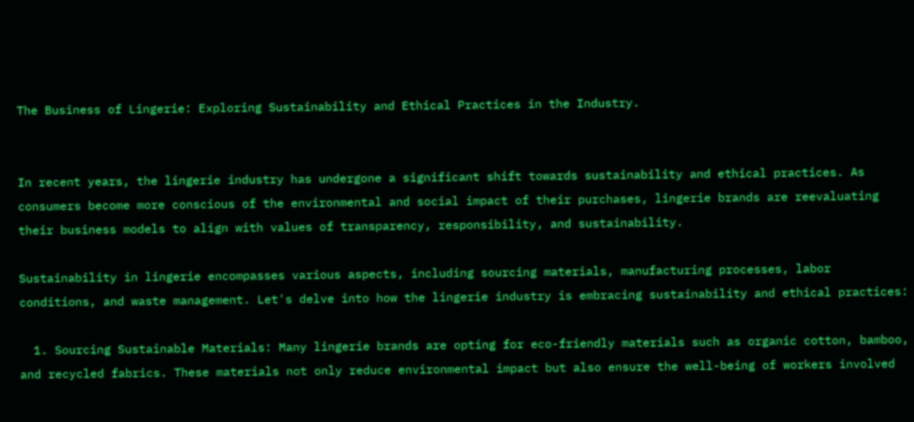The Business of Lingerie: Exploring Sustainability and Ethical Practices in the Industry.


In recent years, the lingerie industry has undergone a significant shift towards sustainability and ethical practices. As consumers become more conscious of the environmental and social impact of their purchases, lingerie brands are reevaluating their business models to align with values of transparency, responsibility, and sustainability.

Sustainability in lingerie encompasses various aspects, including sourcing materials, manufacturing processes, labor conditions, and waste management. Let's delve into how the lingerie industry is embracing sustainability and ethical practices:

  1. Sourcing Sustainable Materials: Many lingerie brands are opting for eco-friendly materials such as organic cotton, bamboo, and recycled fabrics. These materials not only reduce environmental impact but also ensure the well-being of workers involved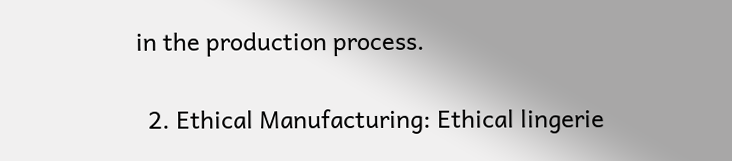in the production process.

  2. Ethical Manufacturing: Ethical lingerie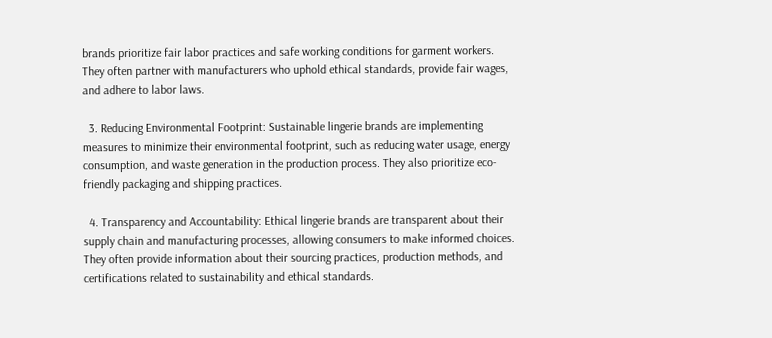brands prioritize fair labor practices and safe working conditions for garment workers. They often partner with manufacturers who uphold ethical standards, provide fair wages, and adhere to labor laws.

  3. Reducing Environmental Footprint: Sustainable lingerie brands are implementing measures to minimize their environmental footprint, such as reducing water usage, energy consumption, and waste generation in the production process. They also prioritize eco-friendly packaging and shipping practices.

  4. Transparency and Accountability: Ethical lingerie brands are transparent about their supply chain and manufacturing processes, allowing consumers to make informed choices. They often provide information about their sourcing practices, production methods, and certifications related to sustainability and ethical standards.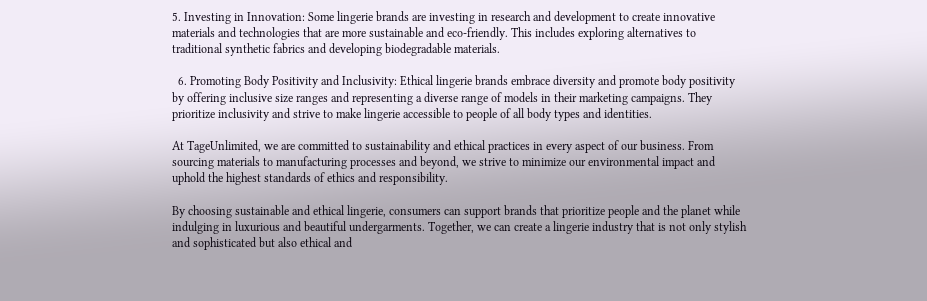5. Investing in Innovation: Some lingerie brands are investing in research and development to create innovative materials and technologies that are more sustainable and eco-friendly. This includes exploring alternatives to traditional synthetic fabrics and developing biodegradable materials.

  6. Promoting Body Positivity and Inclusivity: Ethical lingerie brands embrace diversity and promote body positivity by offering inclusive size ranges and representing a diverse range of models in their marketing campaigns. They prioritize inclusivity and strive to make lingerie accessible to people of all body types and identities.

At TageUnlimited, we are committed to sustainability and ethical practices in every aspect of our business. From sourcing materials to manufacturing processes and beyond, we strive to minimize our environmental impact and uphold the highest standards of ethics and responsibility.

By choosing sustainable and ethical lingerie, consumers can support brands that prioritize people and the planet while indulging in luxurious and beautiful undergarments. Together, we can create a lingerie industry that is not only stylish and sophisticated but also ethical and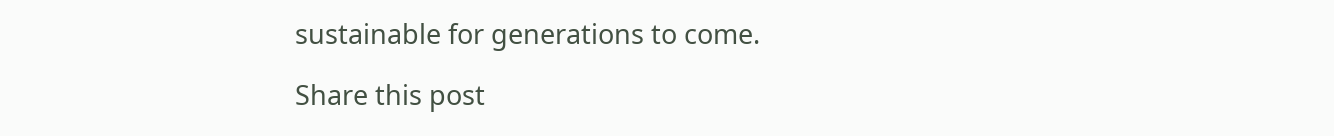sustainable for generations to come.

Share this post